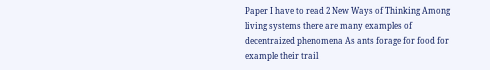Paper I have to read 2 New Ways of Thinking Among living systems there are many examples of decentraized phenomena As ants forage for food for example their trail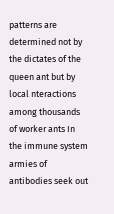patterns are determined not by the dictates of the queen ant but by local nteractions among thousands of worker ants In the immune system armies of antibodies seek out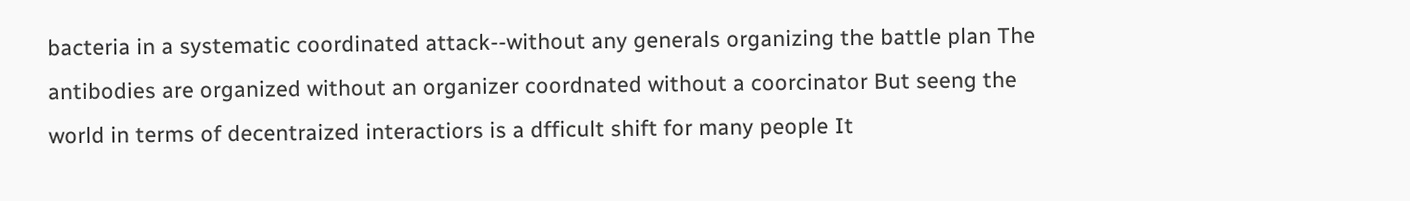bacteria in a systematic coordinated attack--without any generals organizing the battle plan The antibodies are organized without an organizer coordnated without a coorcinator But seeng the world in terms of decentraized interactiors is a dfficult shift for many people It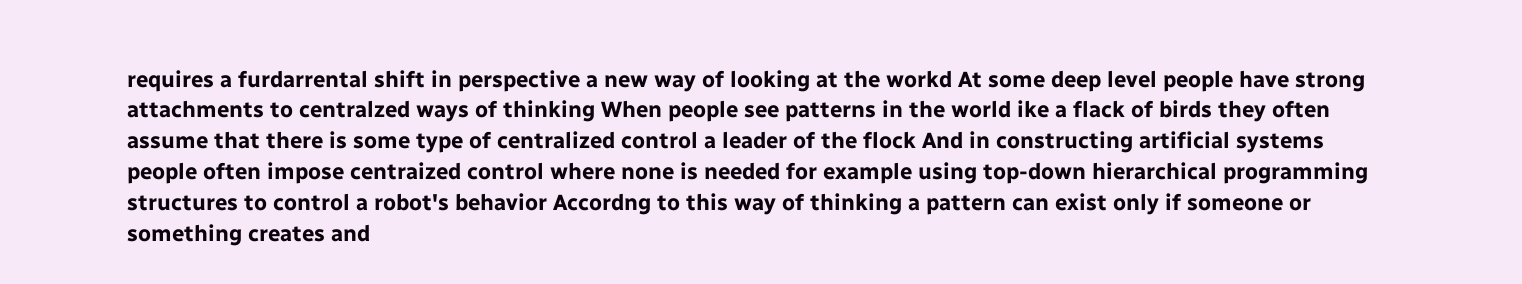requires a furdarrental shift in perspective a new way of looking at the workd At some deep level people have strong attachments to centralzed ways of thinking When people see patterns in the world ike a flack of birds they often assume that there is some type of centralized control a leader of the flock And in constructing artificial systems people often impose centraized control where none is needed for example using top-down hierarchical programming structures to control a robot's behavior Accordng to this way of thinking a pattern can exist only if someone or something creates and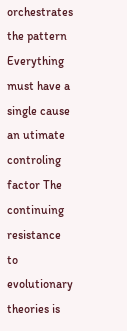orchestrates the pattern Everything must have a single cause an utimate controling factor The continuing resistance to evolutionary theories is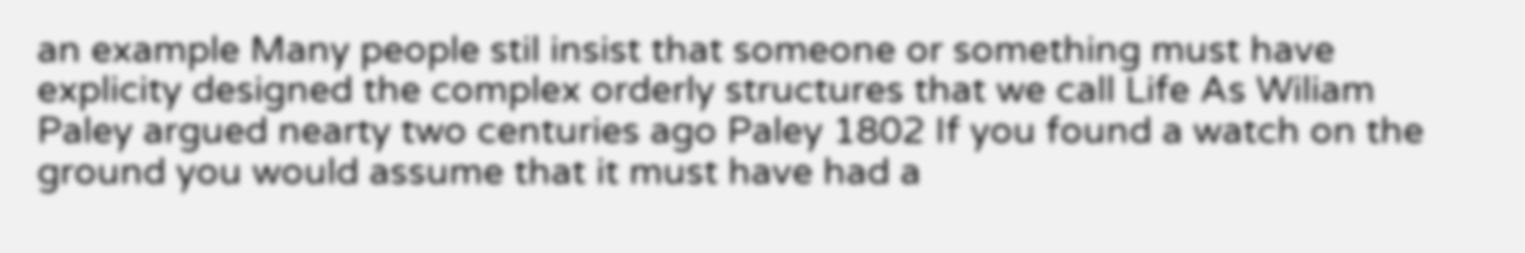an example Many people stil insist that someone or something must have explicity designed the complex orderly structures that we call Life As Wiliam Paley argued nearty two centuries ago Paley 1802 If you found a watch on the ground you would assume that it must have had a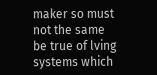maker so must not the same be true of lving systems which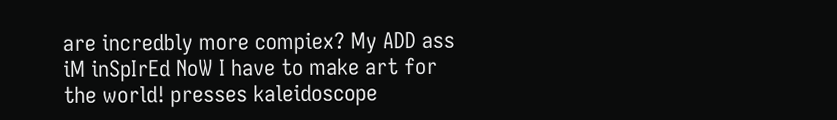are incredbly more compiex? My ADD ass iM inSpIrEd NoW I have to make art for the world! presses kaleidoscope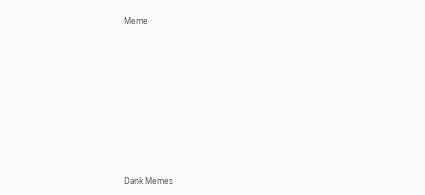Meme










Dank Memes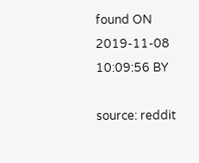found ON 2019-11-08 10:09:56 BY

source: reddit